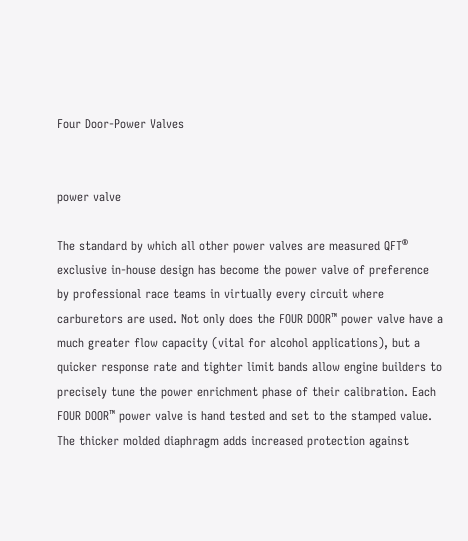Four Door-Power Valves


power valve

The standard by which all other power valves are measured QFT® exclusive in-house design has become the power valve of preference by professional race teams in virtually every circuit where carburetors are used. Not only does the FOUR DOOR™ power valve have a much greater flow capacity (vital for alcohol applications), but a quicker response rate and tighter limit bands allow engine builders to precisely tune the power enrichment phase of their calibration. Each FOUR DOOR™ power valve is hand tested and set to the stamped value. The thicker molded diaphragm adds increased protection against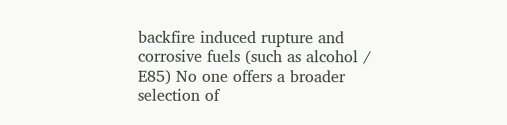backfire induced rupture and corrosive fuels (such as alcohol / E85) No one offers a broader selection of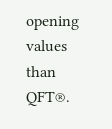opening values than QFT®.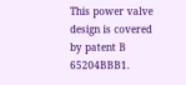This power valve design is covered by patent B 65204BBB1.